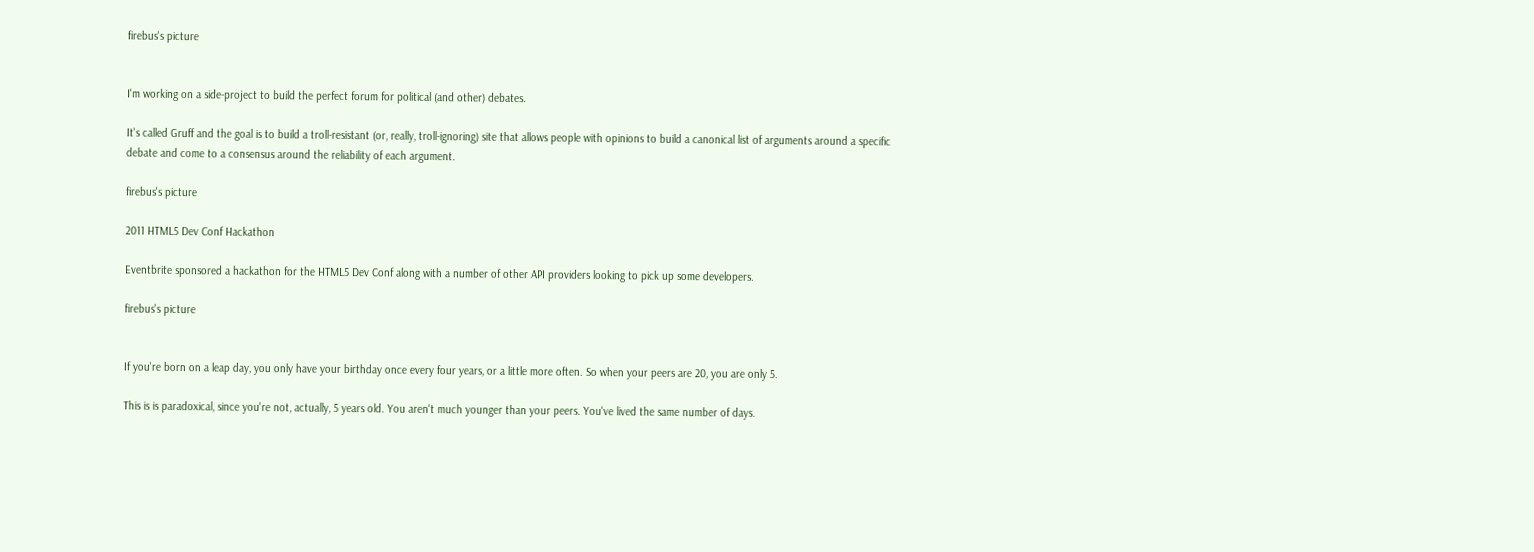firebus's picture


I'm working on a side-project to build the perfect forum for political (and other) debates.

It's called Gruff and the goal is to build a troll-resistant (or, really, troll-ignoring) site that allows people with opinions to build a canonical list of arguments around a specific debate and come to a consensus around the reliability of each argument.

firebus's picture

2011 HTML5 Dev Conf Hackathon

Eventbrite sponsored a hackathon for the HTML5 Dev Conf along with a number of other API providers looking to pick up some developers.

firebus's picture


If you're born on a leap day, you only have your birthday once every four years, or a little more often. So when your peers are 20, you are only 5.

This is is paradoxical, since you're not, actually, 5 years old. You aren't much younger than your peers. You've lived the same number of days.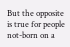But the opposite is true for people not-born on a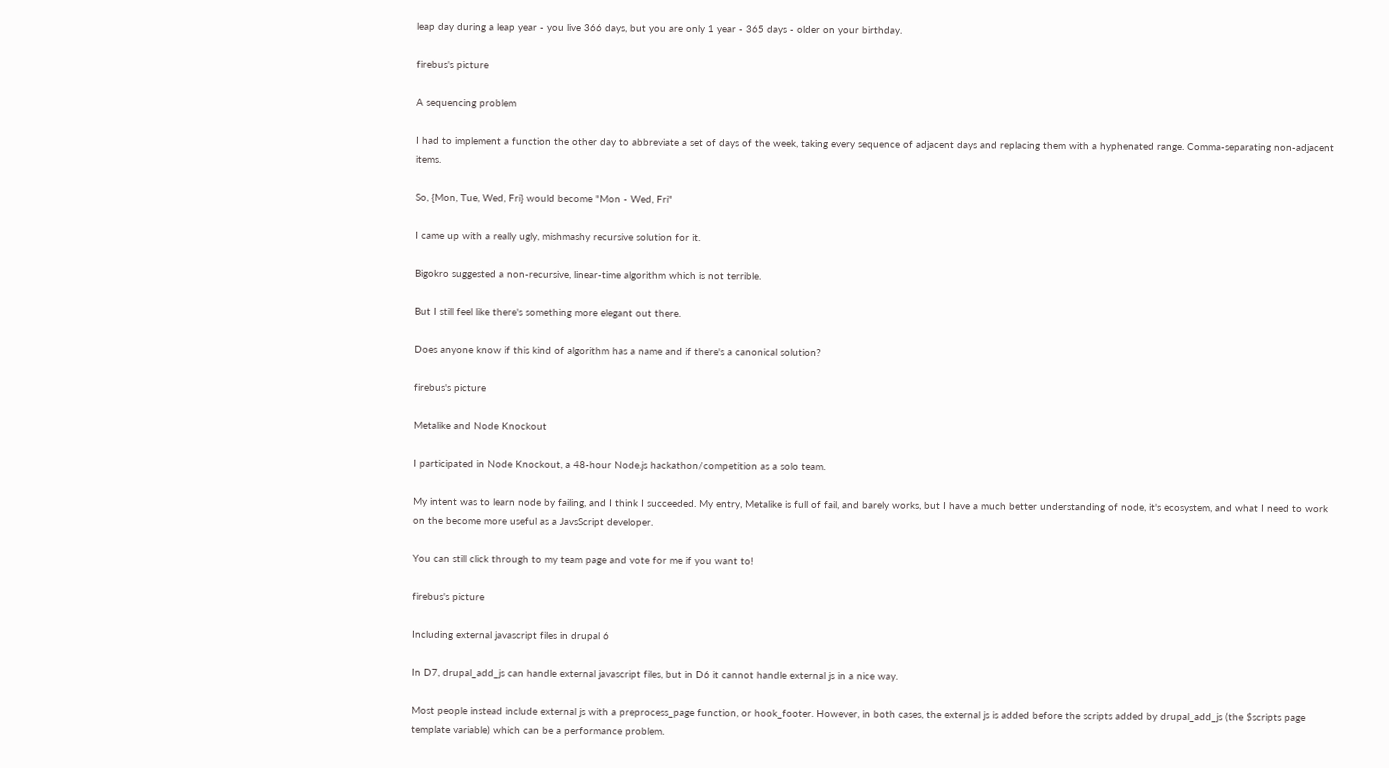leap day during a leap year - you live 366 days, but you are only 1 year - 365 days - older on your birthday.

firebus's picture

A sequencing problem

I had to implement a function the other day to abbreviate a set of days of the week, taking every sequence of adjacent days and replacing them with a hyphenated range. Comma-separating non-adjacent items.

So, {Mon, Tue, Wed, Fri} would become "Mon - Wed, Fri"

I came up with a really ugly, mishmashy recursive solution for it.

Bigokro suggested a non-recursive, linear-time algorithm which is not terrible.

But I still feel like there's something more elegant out there.

Does anyone know if this kind of algorithm has a name and if there's a canonical solution?

firebus's picture

Metalike and Node Knockout

I participated in Node Knockout, a 48-hour Node.js hackathon/competition as a solo team.

My intent was to learn node by failing, and I think I succeeded. My entry, Metalike is full of fail, and barely works, but I have a much better understanding of node, it's ecosystem, and what I need to work on the become more useful as a JavsScript developer.

You can still click through to my team page and vote for me if you want to!

firebus's picture

Including external javascript files in drupal 6

In D7, drupal_add_js can handle external javascript files, but in D6 it cannot handle external js in a nice way.

Most people instead include external js with a preprocess_page function, or hook_footer. However, in both cases, the external js is added before the scripts added by drupal_add_js (the $scripts page template variable) which can be a performance problem.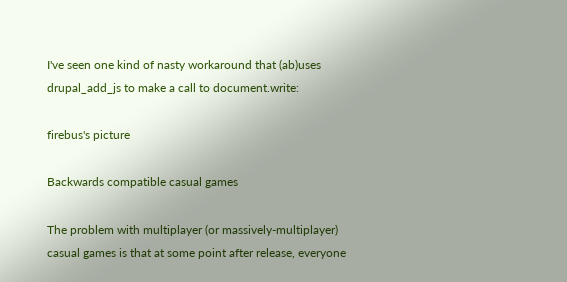I've seen one kind of nasty workaround that (ab)uses drupal_add_js to make a call to document.write:

firebus's picture

Backwards compatible casual games

The problem with multiplayer (or massively-multiplayer) casual games is that at some point after release, everyone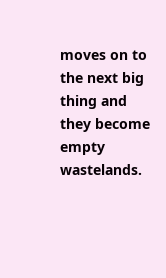moves on to the next big thing and they become empty wastelands.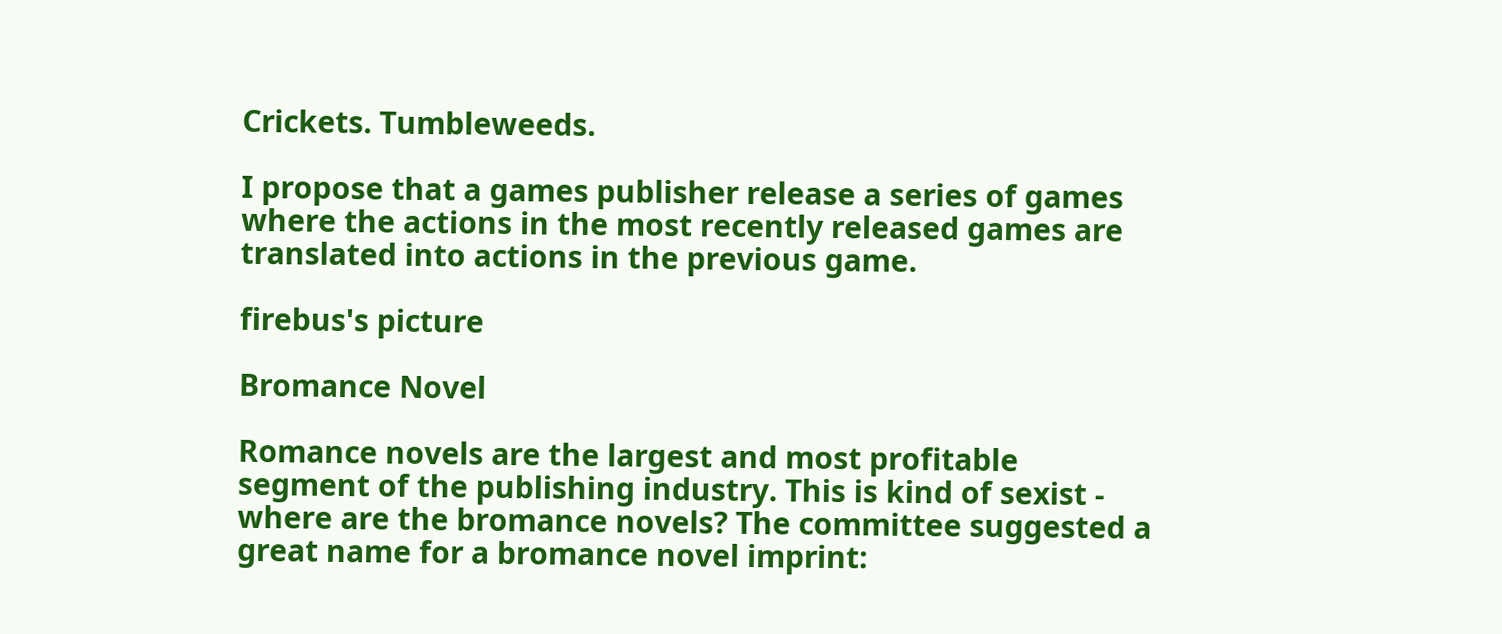Crickets. Tumbleweeds.

I propose that a games publisher release a series of games where the actions in the most recently released games are translated into actions in the previous game.

firebus's picture

Bromance Novel

Romance novels are the largest and most profitable segment of the publishing industry. This is kind of sexist - where are the bromance novels? The committee suggested a great name for a bromance novel imprint: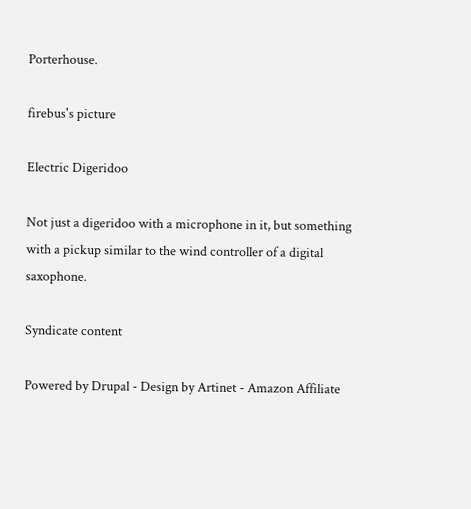Porterhouse.

firebus's picture

Electric Digeridoo

Not just a digeridoo with a microphone in it, but something with a pickup similar to the wind controller of a digital saxophone.

Syndicate content

Powered by Drupal - Design by Artinet - Amazon Affiliate